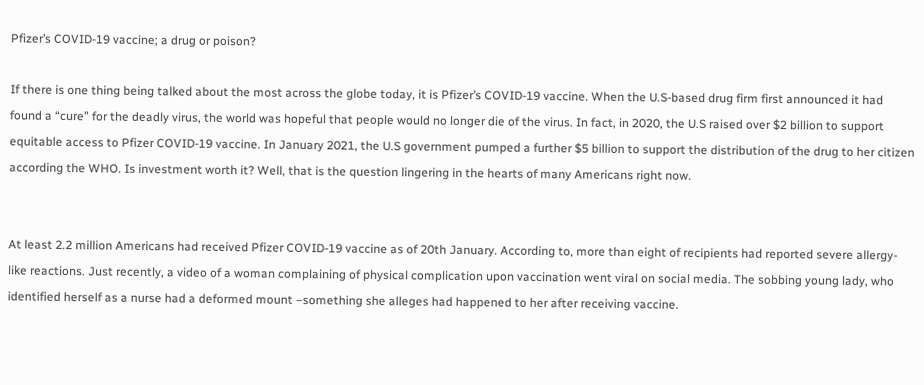Pfizer’s COVID-19 vaccine; a drug or poison?

If there is one thing being talked about the most across the globe today, it is Pfizer’s COVID-19 vaccine. When the U.S-based drug firm first announced it had found a “cure” for the deadly virus, the world was hopeful that people would no longer die of the virus. In fact, in 2020, the U.S raised over $2 billion to support equitable access to Pfizer COVID-19 vaccine. In January 2021, the U.S government pumped a further $5 billion to support the distribution of the drug to her citizen according the WHO. Is investment worth it? Well, that is the question lingering in the hearts of many Americans right now.


At least 2.2 million Americans had received Pfizer COVID-19 vaccine as of 20th January. According to, more than eight of recipients had reported severe allergy-like reactions. Just recently, a video of a woman complaining of physical complication upon vaccination went viral on social media. The sobbing young lady, who identified herself as a nurse had a deformed mount –something she alleges had happened to her after receiving vaccine.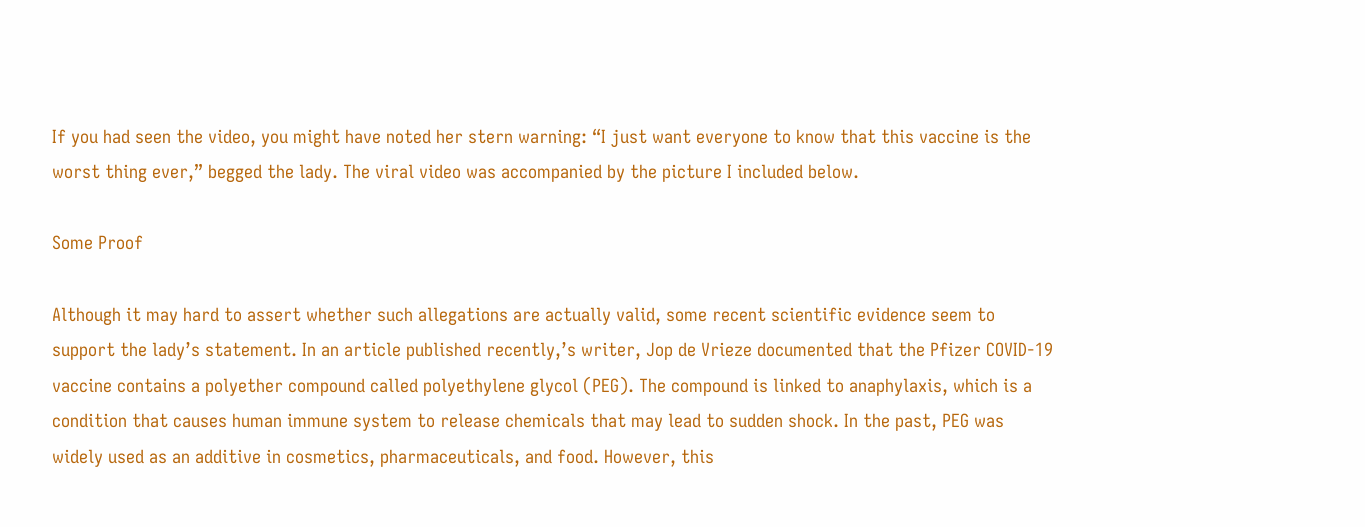If you had seen the video, you might have noted her stern warning: “I just want everyone to know that this vaccine is the worst thing ever,” begged the lady. The viral video was accompanied by the picture I included below.

Some Proof

Although it may hard to assert whether such allegations are actually valid, some recent scientific evidence seem to support the lady’s statement. In an article published recently,’s writer, Jop de Vrieze documented that the Pfizer COVID-19 vaccine contains a polyether compound called polyethylene glycol (PEG). The compound is linked to anaphylaxis, which is a condition that causes human immune system to release chemicals that may lead to sudden shock. In the past, PEG was widely used as an additive in cosmetics, pharmaceuticals, and food. However, this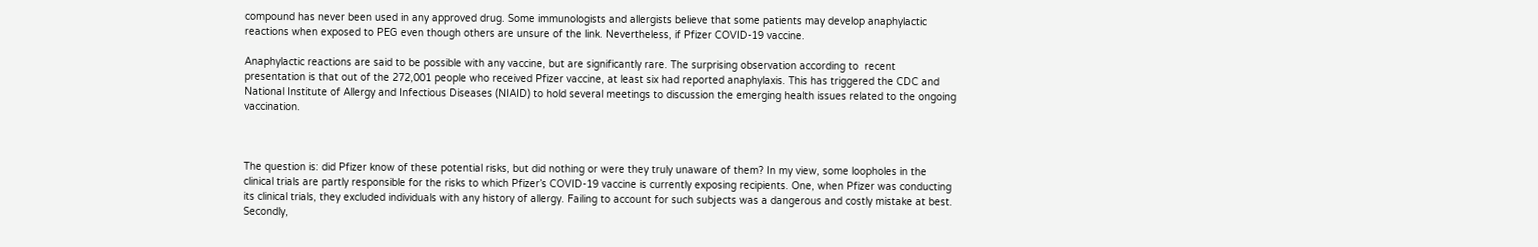compound has never been used in any approved drug. Some immunologists and allergists believe that some patients may develop anaphylactic reactions when exposed to PEG even though others are unsure of the link. Nevertheless, if Pfizer COVID-19 vaccine.

Anaphylactic reactions are said to be possible with any vaccine, but are significantly rare. The surprising observation according to  recent presentation is that out of the 272,001 people who received Pfizer vaccine, at least six had reported anaphylaxis. This has triggered the CDC and National Institute of Allergy and Infectious Diseases (NIAID) to hold several meetings to discussion the emerging health issues related to the ongoing vaccination.



The question is: did Pfizer know of these potential risks, but did nothing or were they truly unaware of them? In my view, some loopholes in the clinical trials are partly responsible for the risks to which Pfizer’s COVID-19 vaccine is currently exposing recipients. One, when Pfizer was conducting its clinical trials, they excluded individuals with any history of allergy. Failing to account for such subjects was a dangerous and costly mistake at best. Secondly,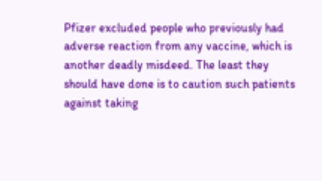Pfizer excluded people who previously had adverse reaction from any vaccine, which is another deadly misdeed. The least they should have done is to caution such patients against taking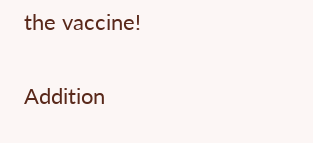the vaccine!

Addition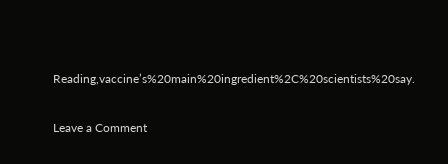Reading,vaccine’s%20main%20ingredient%2C%20scientists%20say.

Leave a Comment